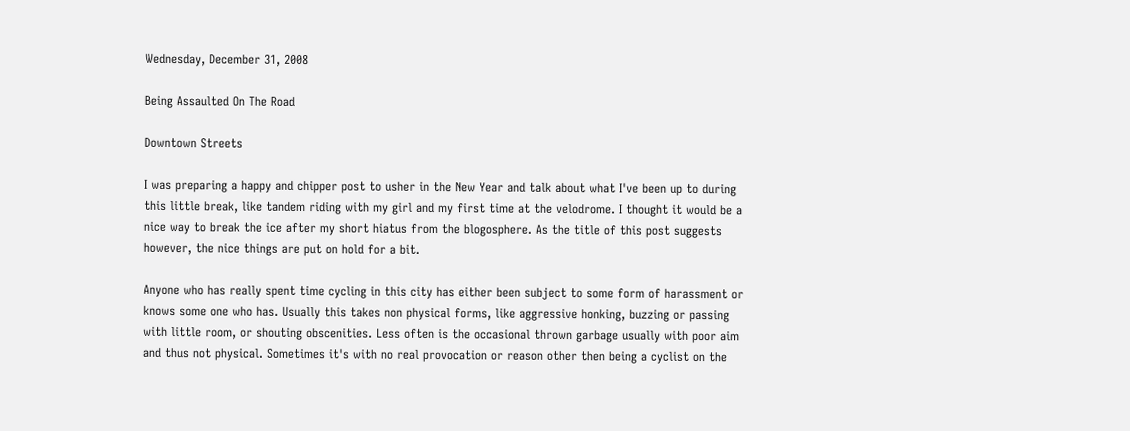Wednesday, December 31, 2008

Being Assaulted On The Road

Downtown Streets

I was preparing a happy and chipper post to usher in the New Year and talk about what I've been up to during this little break, like tandem riding with my girl and my first time at the velodrome. I thought it would be a nice way to break the ice after my short hiatus from the blogosphere. As the title of this post suggests however, the nice things are put on hold for a bit.

Anyone who has really spent time cycling in this city has either been subject to some form of harassment or knows some one who has. Usually this takes non physical forms, like aggressive honking, buzzing or passing with little room, or shouting obscenities. Less often is the occasional thrown garbage usually with poor aim and thus not physical. Sometimes it's with no real provocation or reason other then being a cyclist on the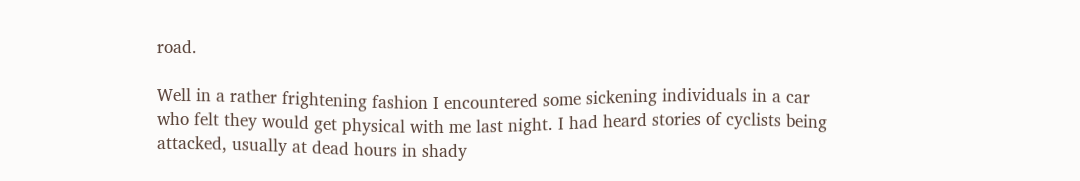road.

Well in a rather frightening fashion I encountered some sickening individuals in a car who felt they would get physical with me last night. I had heard stories of cyclists being attacked, usually at dead hours in shady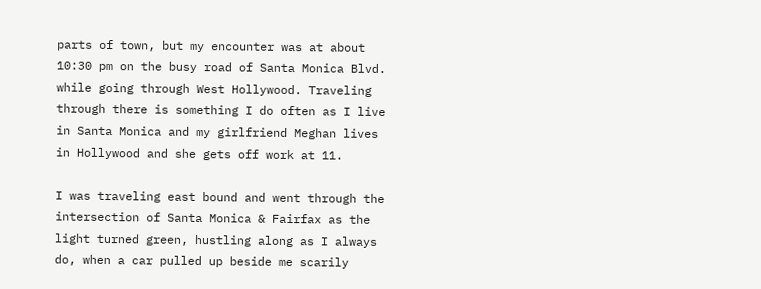parts of town, but my encounter was at about 10:30 pm on the busy road of Santa Monica Blvd. while going through West Hollywood. Traveling through there is something I do often as I live in Santa Monica and my girlfriend Meghan lives in Hollywood and she gets off work at 11.

I was traveling east bound and went through the intersection of Santa Monica & Fairfax as the light turned green, hustling along as I always do, when a car pulled up beside me scarily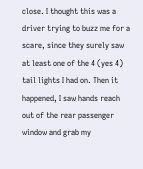close. I thought this was a driver trying to buzz me for a scare, since they surely saw at least one of the 4 (yes 4) tail lights I had on. Then it happened, I saw hands reach out of the rear passenger window and grab my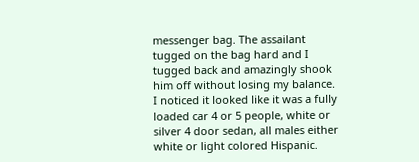messenger bag. The assailant tugged on the bag hard and I tugged back and amazingly shook him off without losing my balance. I noticed it looked like it was a fully loaded car 4 or 5 people, white or silver 4 door sedan, all males either white or light colored Hispanic.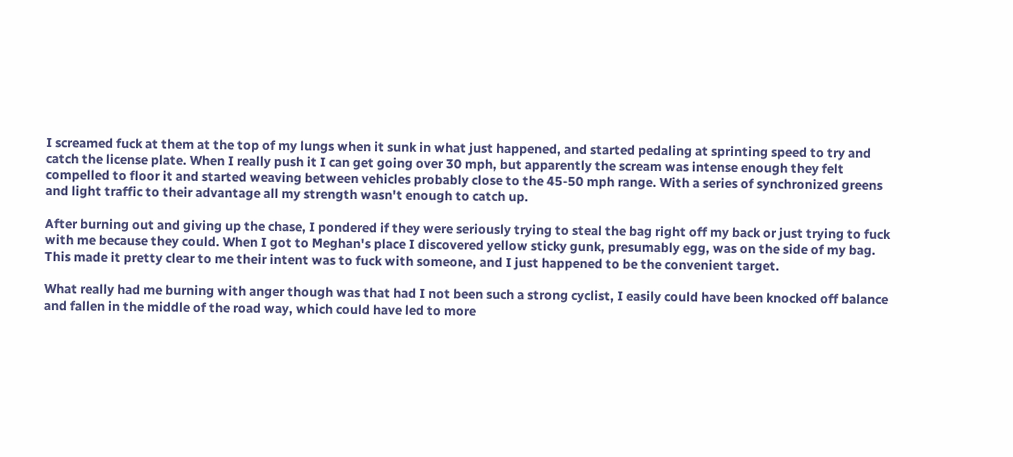I screamed fuck at them at the top of my lungs when it sunk in what just happened, and started pedaling at sprinting speed to try and catch the license plate. When I really push it I can get going over 30 mph, but apparently the scream was intense enough they felt compelled to floor it and started weaving between vehicles probably close to the 45-50 mph range. With a series of synchronized greens and light traffic to their advantage all my strength wasn't enough to catch up.

After burning out and giving up the chase, I pondered if they were seriously trying to steal the bag right off my back or just trying to fuck with me because they could. When I got to Meghan's place I discovered yellow sticky gunk, presumably egg, was on the side of my bag. This made it pretty clear to me their intent was to fuck with someone, and I just happened to be the convenient target.

What really had me burning with anger though was that had I not been such a strong cyclist, I easily could have been knocked off balance and fallen in the middle of the road way, which could have led to more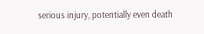serious injury, potentially even death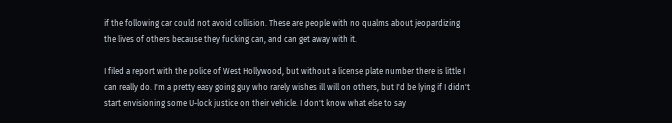if the following car could not avoid collision. These are people with no qualms about jeopardizing the lives of others because they fucking can, and can get away with it.

I filed a report with the police of West Hollywood, but without a license plate number there is little I can really do. I'm a pretty easy going guy who rarely wishes ill will on others, but I'd be lying if I didn't start envisioning some U-lock justice on their vehicle. I don't know what else to say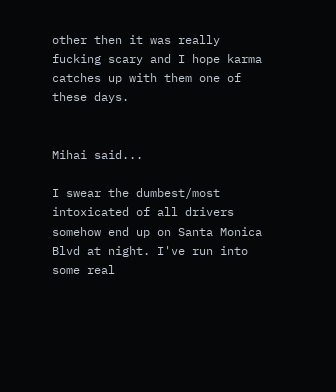other then it was really fucking scary and I hope karma catches up with them one of these days.


Mihai said...

I swear the dumbest/most intoxicated of all drivers somehow end up on Santa Monica Blvd at night. I've run into some real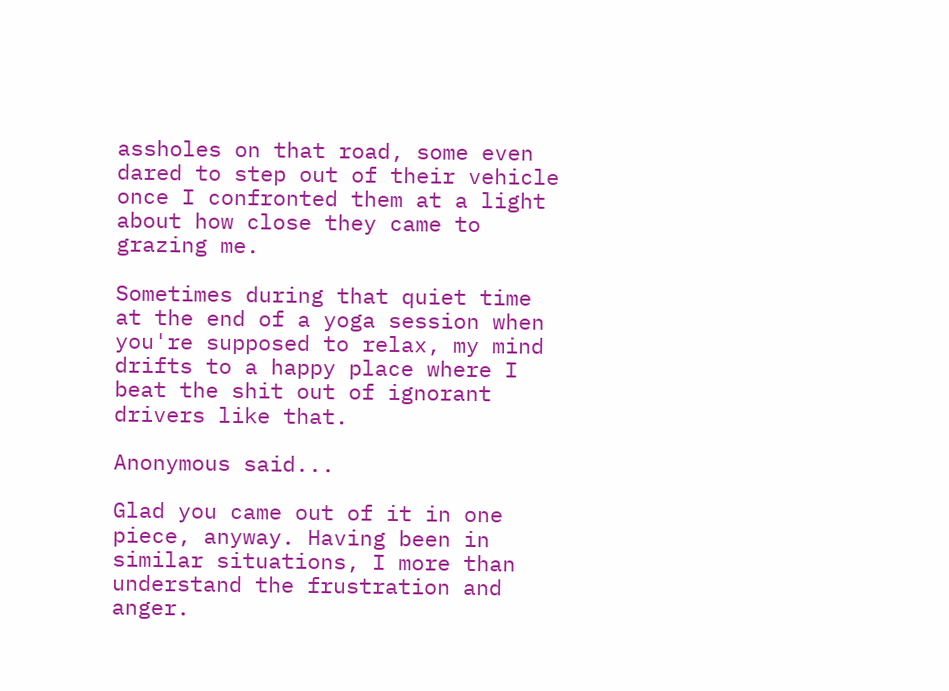assholes on that road, some even dared to step out of their vehicle once I confronted them at a light about how close they came to grazing me.

Sometimes during that quiet time at the end of a yoga session when you're supposed to relax, my mind drifts to a happy place where I beat the shit out of ignorant drivers like that.

Anonymous said...

Glad you came out of it in one piece, anyway. Having been in similar situations, I more than understand the frustration and anger.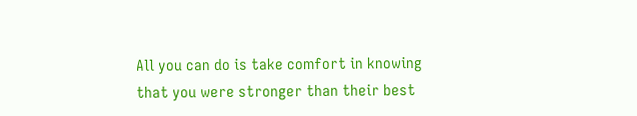All you can do is take comfort in knowing that you were stronger than their best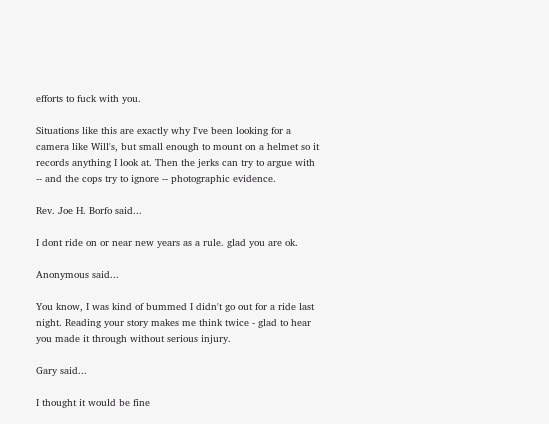efforts to fuck with you.

Situations like this are exactly why I've been looking for a camera like Will's, but small enough to mount on a helmet so it records anything I look at. Then the jerks can try to argue with -- and the cops try to ignore -- photographic evidence.

Rev. Joe H. Borfo said...

I dont ride on or near new years as a rule. glad you are ok.

Anonymous said...

You know, I was kind of bummed I didn't go out for a ride last night. Reading your story makes me think twice - glad to hear you made it through without serious injury.

Gary said...

I thought it would be fine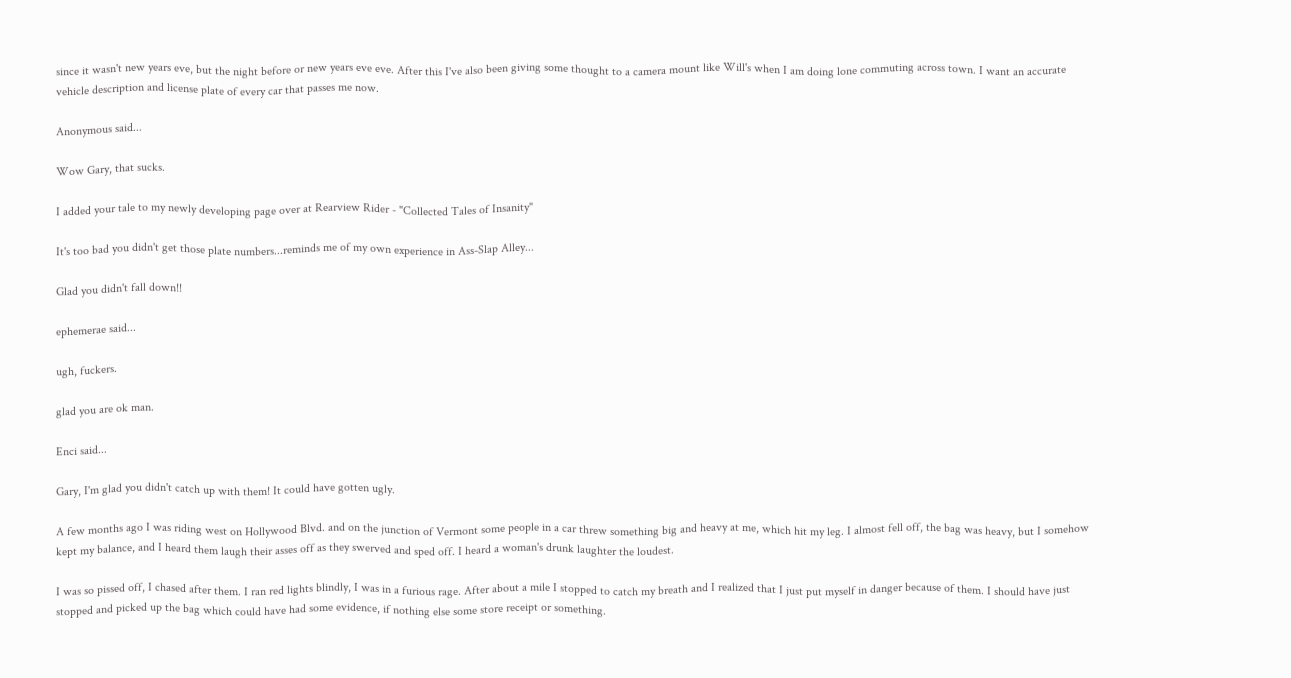since it wasn't new years eve, but the night before or new years eve eve. After this I've also been giving some thought to a camera mount like Will's when I am doing lone commuting across town. I want an accurate vehicle description and license plate of every car that passes me now.

Anonymous said...

Wow Gary, that sucks.

I added your tale to my newly developing page over at Rearview Rider - "Collected Tales of Insanity"

It's too bad you didn't get those plate numbers...reminds me of my own experience in Ass-Slap Alley...

Glad you didn't fall down!!

ephemerae said...

ugh, fuckers.

glad you are ok man.

Enci said...

Gary, I'm glad you didn't catch up with them! It could have gotten ugly.

A few months ago I was riding west on Hollywood Blvd. and on the junction of Vermont some people in a car threw something big and heavy at me, which hit my leg. I almost fell off, the bag was heavy, but I somehow kept my balance, and I heard them laugh their asses off as they swerved and sped off. I heard a woman's drunk laughter the loudest.

I was so pissed off, I chased after them. I ran red lights blindly, I was in a furious rage. After about a mile I stopped to catch my breath and I realized that I just put myself in danger because of them. I should have just stopped and picked up the bag which could have had some evidence, if nothing else some store receipt or something.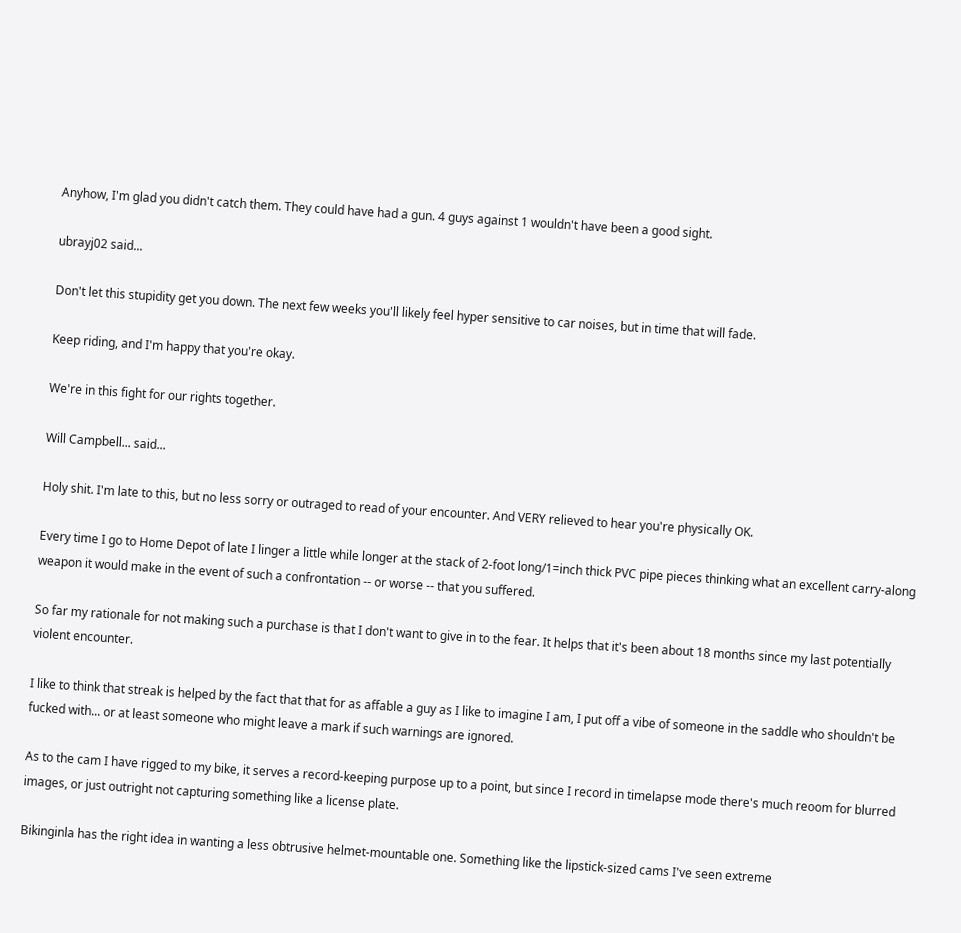Anyhow, I'm glad you didn't catch them. They could have had a gun. 4 guys against 1 wouldn't have been a good sight.

ubrayj02 said...

Don't let this stupidity get you down. The next few weeks you'll likely feel hyper sensitive to car noises, but in time that will fade.

Keep riding, and I'm happy that you're okay.

We're in this fight for our rights together.

Will Campbell... said...

Holy shit. I'm late to this, but no less sorry or outraged to read of your encounter. And VERY relieved to hear you're physically OK.

Every time I go to Home Depot of late I linger a little while longer at the stack of 2-foot long/1=inch thick PVC pipe pieces thinking what an excellent carry-along weapon it would make in the event of such a confrontation -- or worse -- that you suffered.

So far my rationale for not making such a purchase is that I don't want to give in to the fear. It helps that it's been about 18 months since my last potentially violent encounter.

I like to think that streak is helped by the fact that that for as affable a guy as I like to imagine I am, I put off a vibe of someone in the saddle who shouldn't be fucked with... or at least someone who might leave a mark if such warnings are ignored.

As to the cam I have rigged to my bike, it serves a record-keeping purpose up to a point, but since I record in timelapse mode there's much reoom for blurred images, or just outright not capturing something like a license plate.

Bikinginla has the right idea in wanting a less obtrusive helmet-mountable one. Something like the lipstick-sized cams I've seen extreme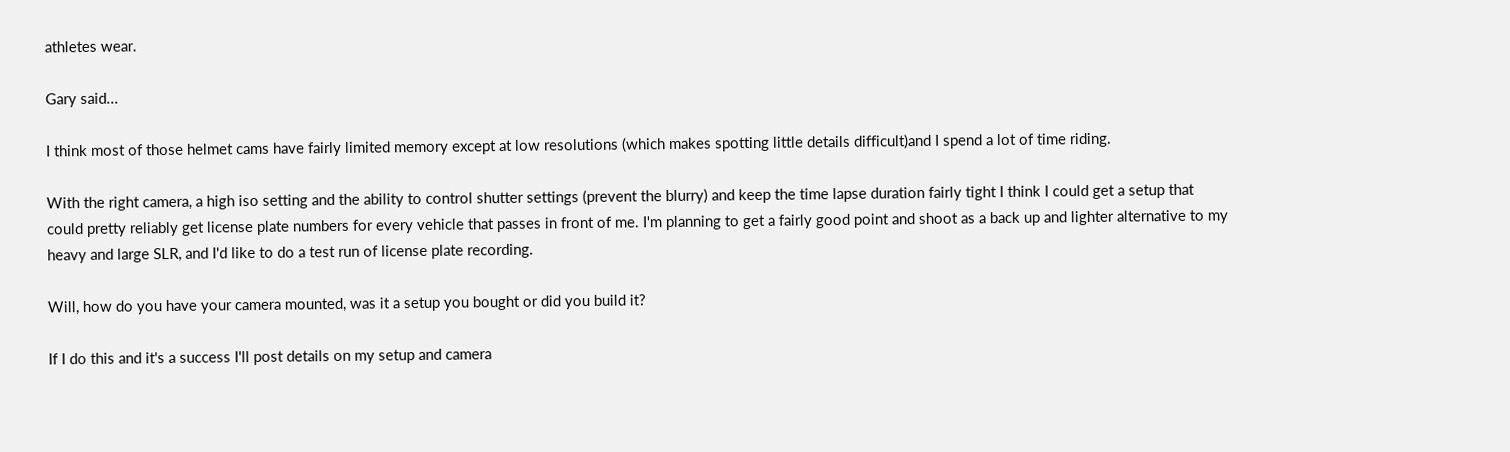athletes wear.

Gary said...

I think most of those helmet cams have fairly limited memory except at low resolutions (which makes spotting little details difficult)and I spend a lot of time riding.

With the right camera, a high iso setting and the ability to control shutter settings (prevent the blurry) and keep the time lapse duration fairly tight I think I could get a setup that could pretty reliably get license plate numbers for every vehicle that passes in front of me. I'm planning to get a fairly good point and shoot as a back up and lighter alternative to my heavy and large SLR, and I'd like to do a test run of license plate recording.

Will, how do you have your camera mounted, was it a setup you bought or did you build it?

If I do this and it's a success I'll post details on my setup and camera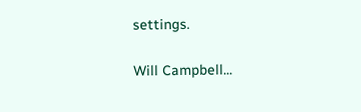settings.

Will Campbell...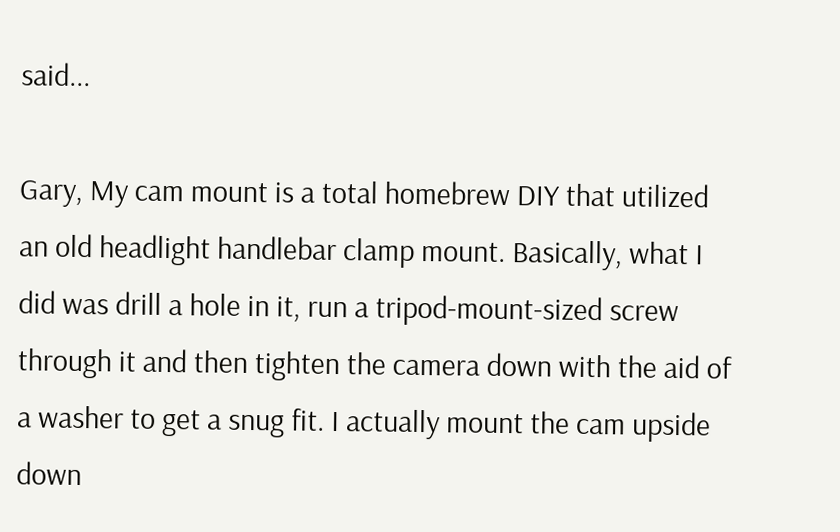said...

Gary, My cam mount is a total homebrew DIY that utilized an old headlight handlebar clamp mount. Basically, what I did was drill a hole in it, run a tripod-mount-sized screw through it and then tighten the camera down with the aid of a washer to get a snug fit. I actually mount the cam upside down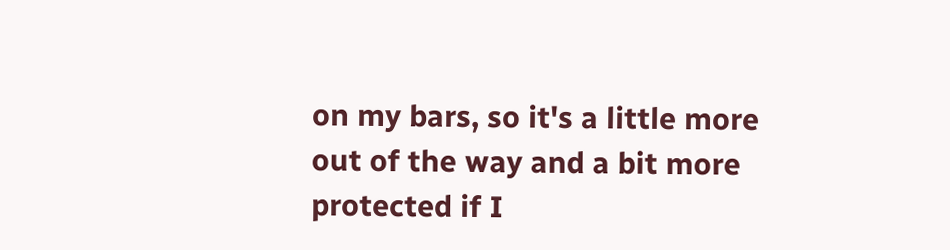on my bars, so it's a little more out of the way and a bit more protected if I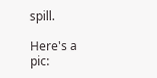spill.

Here's a pic: